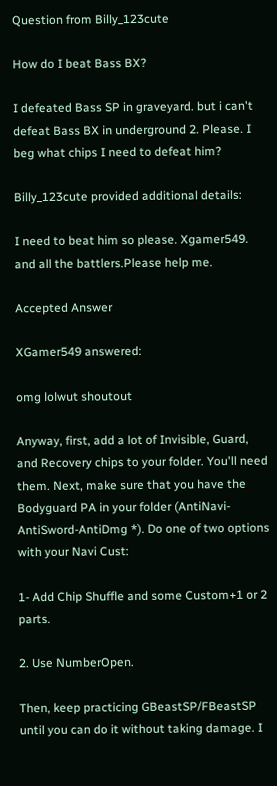Question from Billy_123cute

How do I beat Bass BX?

I defeated Bass SP in graveyard. but i can't defeat Bass BX in underground 2. Please. I beg what chips I need to defeat him?

Billy_123cute provided additional details:

I need to beat him so please. Xgamer549. and all the battlers.Please help me.

Accepted Answer

XGamer549 answered:

omg lolwut shoutout

Anyway, first, add a lot of Invisible, Guard, and Recovery chips to your folder. You'll need them. Next, make sure that you have the Bodyguard PA in your folder (AntiNavi-AntiSword-AntiDmg *). Do one of two options with your Navi Cust:

1- Add Chip Shuffle and some Custom+1 or 2 parts.

2. Use NumberOpen.

Then, keep practicing GBeastSP/FBeastSP until you can do it without taking damage. I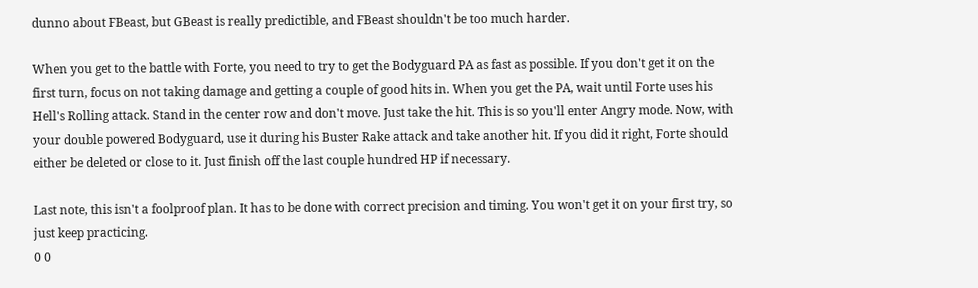dunno about FBeast, but GBeast is really predictible, and FBeast shouldn't be too much harder.

When you get to the battle with Forte, you need to try to get the Bodyguard PA as fast as possible. If you don't get it on the first turn, focus on not taking damage and getting a couple of good hits in. When you get the PA, wait until Forte uses his Hell's Rolling attack. Stand in the center row and don't move. Just take the hit. This is so you'll enter Angry mode. Now, with your double powered Bodyguard, use it during his Buster Rake attack and take another hit. If you did it right, Forte should either be deleted or close to it. Just finish off the last couple hundred HP if necessary.

Last note, this isn't a foolproof plan. It has to be done with correct precision and timing. You won't get it on your first try, so just keep practicing.
0 0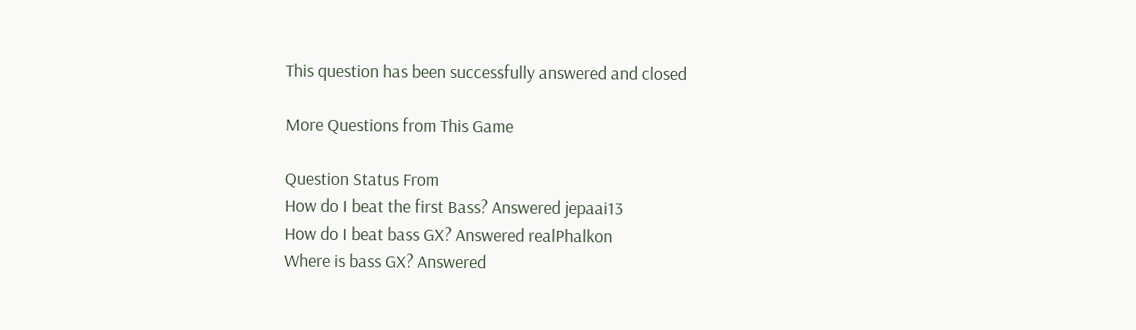This question has been successfully answered and closed

More Questions from This Game

Question Status From
How do I beat the first Bass? Answered jepaai13
How do I beat bass GX? Answered realPhalkon
Where is bass GX? Answered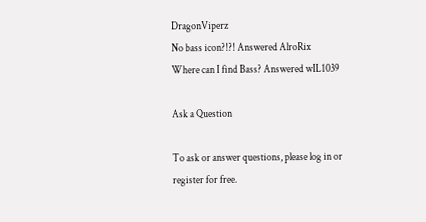DragonViperz
No bass icon?!?! Answered AlroRix
Where can I find Bass? Answered wIL1039

Ask a Question

To ask or answer questions, please log in or register for free.